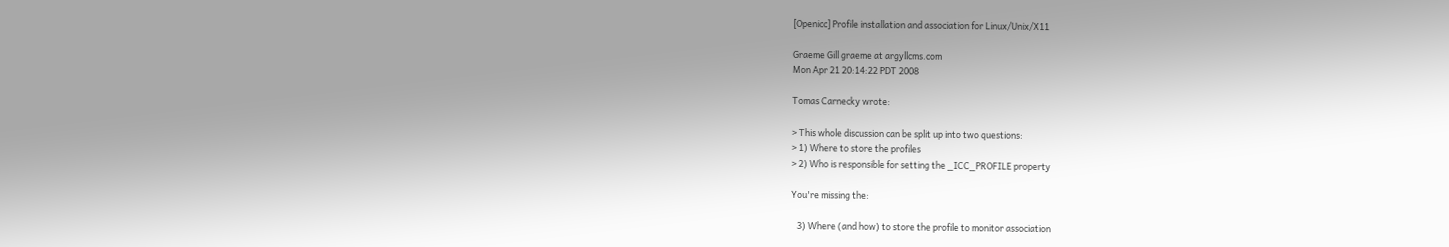[Openicc] Profile installation and association for Linux/Unix/X11

Graeme Gill graeme at argyllcms.com
Mon Apr 21 20:14:22 PDT 2008

Tomas Carnecky wrote:

> This whole discussion can be split up into two questions:
> 1) Where to store the profiles
> 2) Who is responsible for setting the _ICC_PROFILE property

You're missing the:

   3) Where (and how) to store the profile to monitor association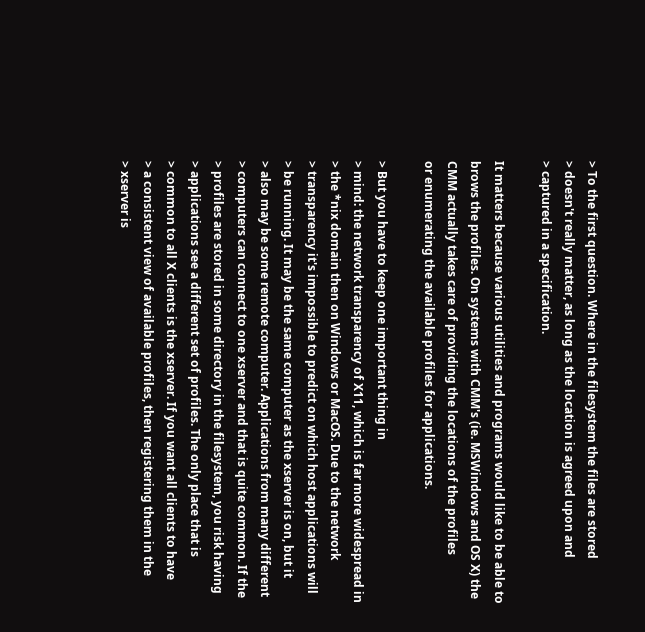> To the first question. Where in the filesystem the files are stored
> doesn't really matter, as long as the location is agreed upon and
> captured in a specification.

It matters because various utilities and programs would like to be able to
brows the profiles. On systems with CMM's (ie. MSWindows and OS X) the
CMM actually takes care of providing the locations of the profiles
or enumerating the available profiles for applications.

> But you have to keep one important thing in
> mind: the network transparency of X11, which is far more widespread in
> the *nix domain then on Windows or MacOS. Due to the network
> transparency it's impossible to predict on which host applications will
> be running. It may be the same computer as the xserver is on, but it
> also may be some remote computer. Applications from many different
> computers can connect to one xserver and that is quite common. If the
> profiles are stored in some directory in the filesystem, you risk having
> applications see a different set of profiles. The only place that is
> common to all X clients is the xserver. If you want all clients to have
> a consistent view of available profiles, then registering them in the
> xserver is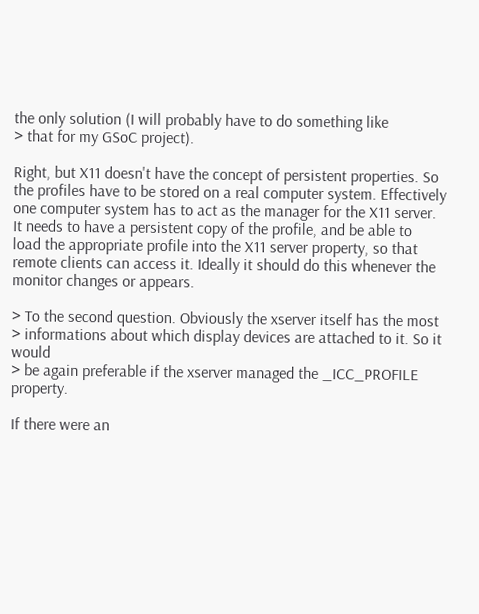the only solution (I will probably have to do something like
> that for my GSoC project).

Right, but X11 doesn't have the concept of persistent properties. So
the profiles have to be stored on a real computer system. Effectively
one computer system has to act as the manager for the X11 server.
It needs to have a persistent copy of the profile, and be able to
load the appropriate profile into the X11 server property, so that
remote clients can access it. Ideally it should do this whenever the
monitor changes or appears.

> To the second question. Obviously the xserver itself has the most
> informations about which display devices are attached to it. So it would
> be again preferable if the xserver managed the _ICC_PROFILE property.

If there were an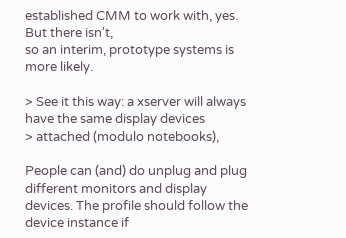established CMM to work with, yes. But there isn't,
so an interim, prototype systems is more likely.

> See it this way: a xserver will always have the same display devices
> attached (modulo notebooks),

People can (and) do unplug and plug different monitors and display
devices. The profile should follow the device instance if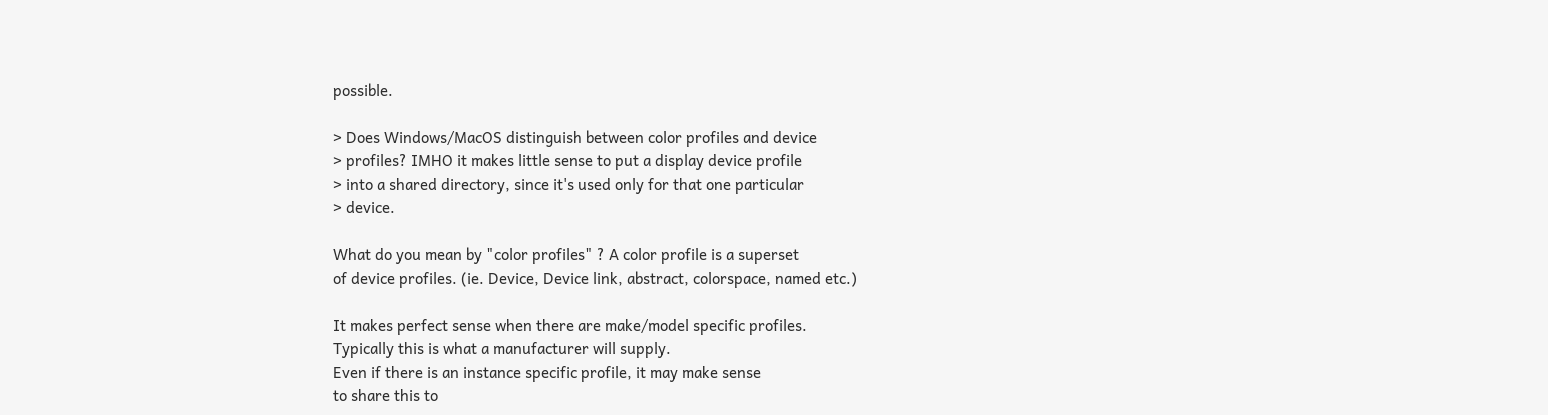possible.

> Does Windows/MacOS distinguish between color profiles and device
> profiles? IMHO it makes little sense to put a display device profile
> into a shared directory, since it's used only for that one particular
> device.

What do you mean by "color profiles" ? A color profile is a superset
of device profiles. (ie. Device, Device link, abstract, colorspace, named etc.)

It makes perfect sense when there are make/model specific profiles.
Typically this is what a manufacturer will supply.
Even if there is an instance specific profile, it may make sense
to share this to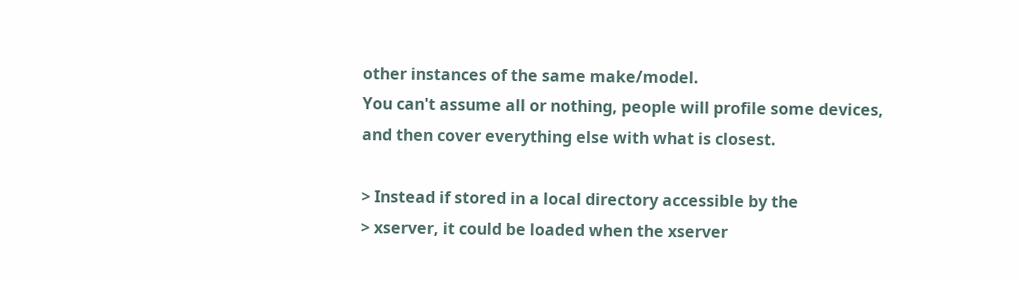other instances of the same make/model.
You can't assume all or nothing, people will profile some devices,
and then cover everything else with what is closest.

> Instead if stored in a local directory accessible by the
> xserver, it could be loaded when the xserver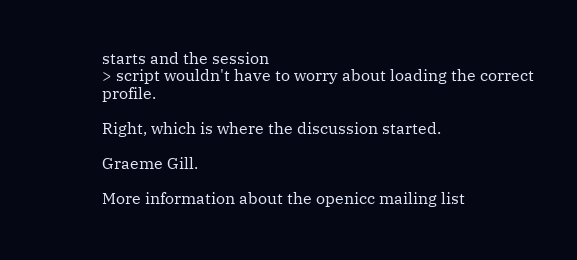starts and the session
> script wouldn't have to worry about loading the correct profile.

Right, which is where the discussion started.

Graeme Gill.

More information about the openicc mailing list